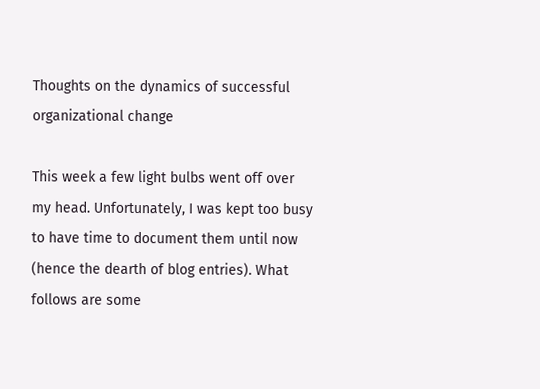Thoughts on the dynamics of successful organizational change

This week a few light bulbs went off over my head. Unfortunately, I was kept too busy to have time to document them until now (hence the dearth of blog entries). What follows are some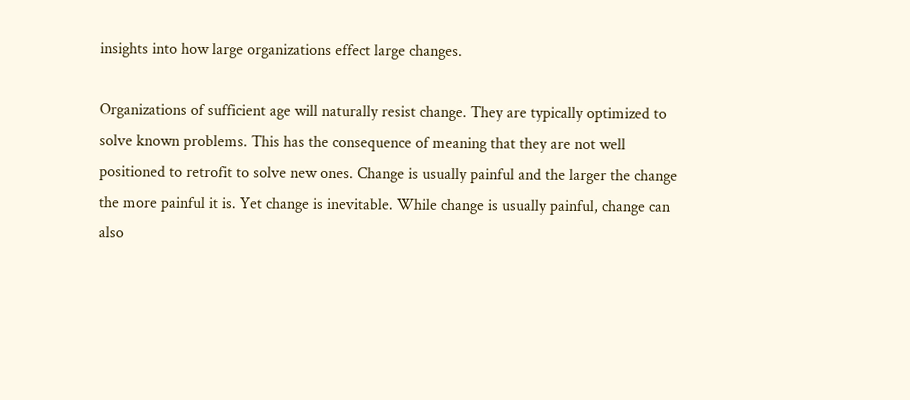insights into how large organizations effect large changes.

Organizations of sufficient age will naturally resist change. They are typically optimized to solve known problems. This has the consequence of meaning that they are not well positioned to retrofit to solve new ones. Change is usually painful and the larger the change the more painful it is. Yet change is inevitable. While change is usually painful, change can also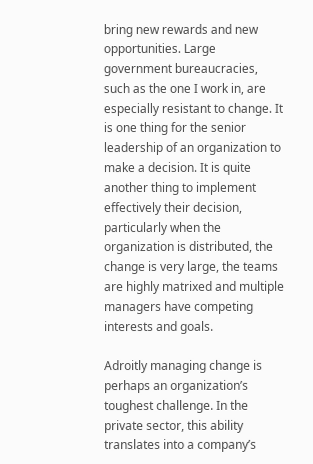bring new rewards and new opportunities. Large government bureaucracies, such as the one I work in, are especially resistant to change. It is one thing for the senior leadership of an organization to make a decision. It is quite another thing to implement effectively their decision, particularly when the organization is distributed, the change is very large, the teams are highly matrixed and multiple managers have competing interests and goals.

Adroitly managing change is perhaps an organization’s toughest challenge. In the private sector, this ability translates into a company’s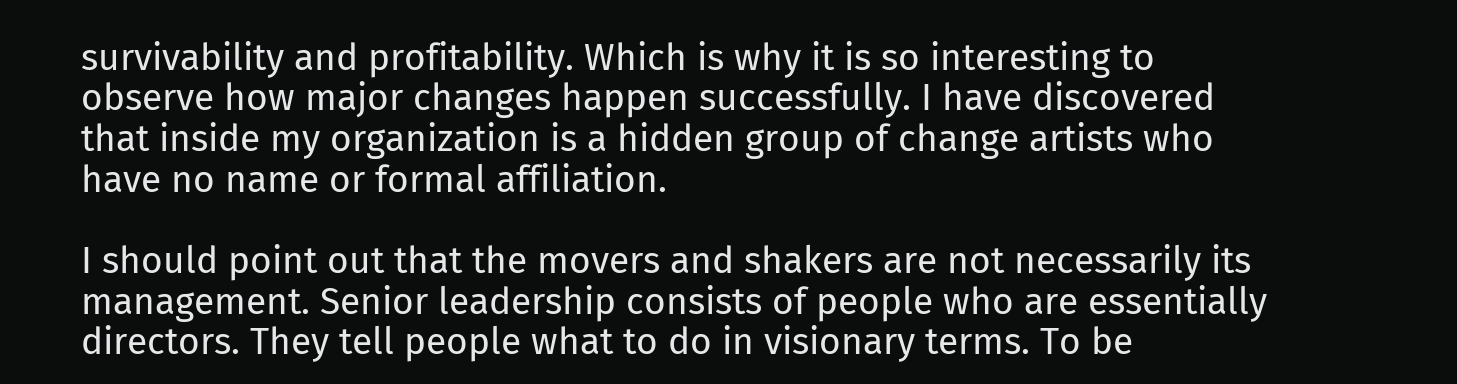survivability and profitability. Which is why it is so interesting to observe how major changes happen successfully. I have discovered that inside my organization is a hidden group of change artists who have no name or formal affiliation.

I should point out that the movers and shakers are not necessarily its management. Senior leadership consists of people who are essentially directors. They tell people what to do in visionary terms. To be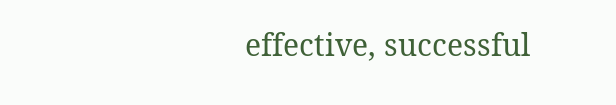effective, successful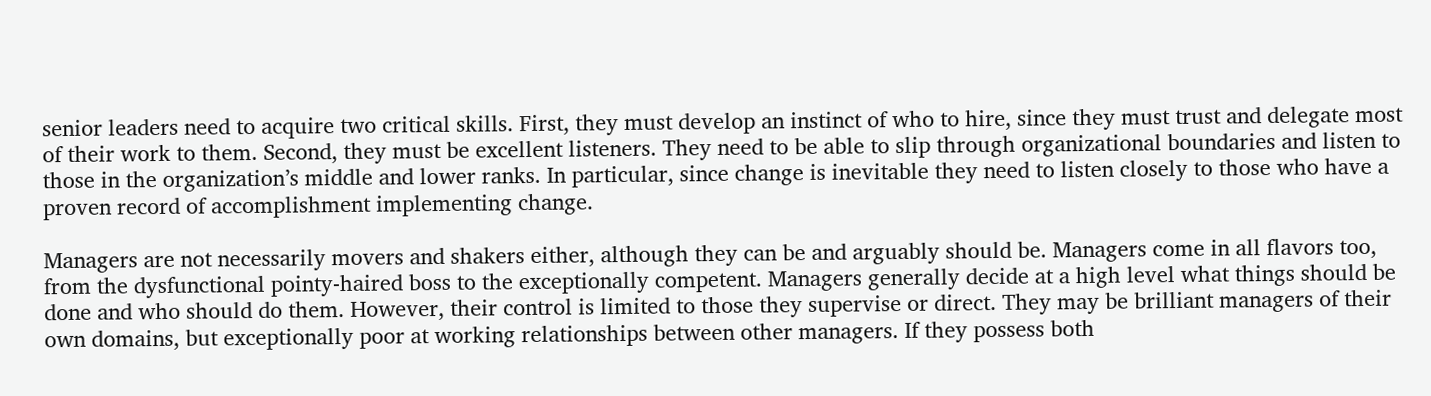senior leaders need to acquire two critical skills. First, they must develop an instinct of who to hire, since they must trust and delegate most of their work to them. Second, they must be excellent listeners. They need to be able to slip through organizational boundaries and listen to those in the organization’s middle and lower ranks. In particular, since change is inevitable they need to listen closely to those who have a proven record of accomplishment implementing change.

Managers are not necessarily movers and shakers either, although they can be and arguably should be. Managers come in all flavors too, from the dysfunctional pointy-haired boss to the exceptionally competent. Managers generally decide at a high level what things should be done and who should do them. However, their control is limited to those they supervise or direct. They may be brilliant managers of their own domains, but exceptionally poor at working relationships between other managers. If they possess both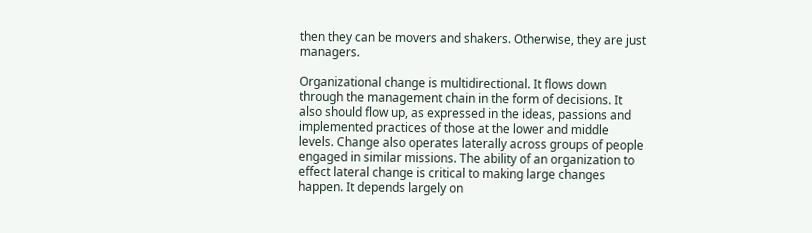then they can be movers and shakers. Otherwise, they are just managers.

Organizational change is multidirectional. It flows down through the management chain in the form of decisions. It also should flow up, as expressed in the ideas, passions and implemented practices of those at the lower and middle levels. Change also operates laterally across groups of people engaged in similar missions. The ability of an organization to effect lateral change is critical to making large changes happen. It depends largely on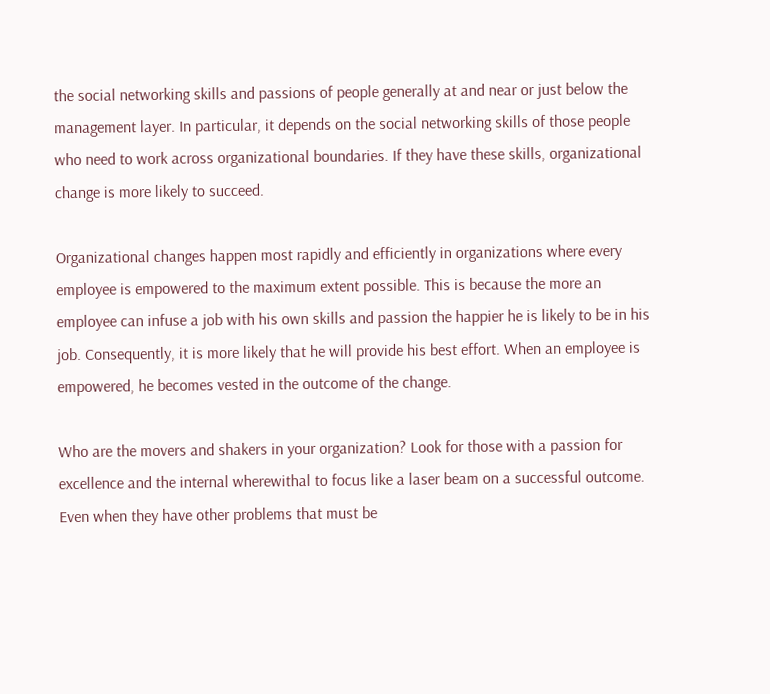the social networking skills and passions of people generally at and near or just below the management layer. In particular, it depends on the social networking skills of those people who need to work across organizational boundaries. If they have these skills, organizational change is more likely to succeed.

Organizational changes happen most rapidly and efficiently in organizations where every employee is empowered to the maximum extent possible. This is because the more an employee can infuse a job with his own skills and passion the happier he is likely to be in his job. Consequently, it is more likely that he will provide his best effort. When an employee is empowered, he becomes vested in the outcome of the change.

Who are the movers and shakers in your organization? Look for those with a passion for excellence and the internal wherewithal to focus like a laser beam on a successful outcome. Even when they have other problems that must be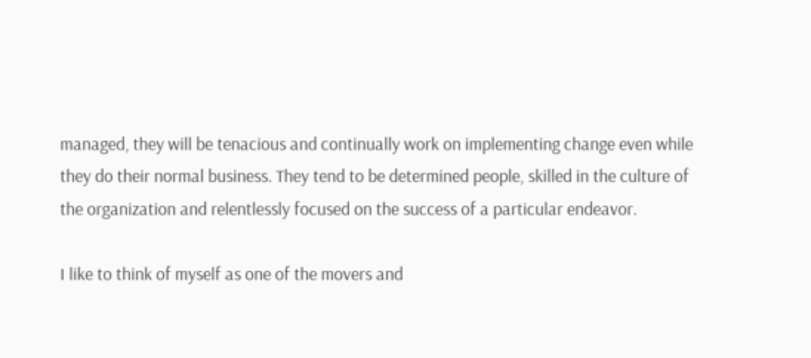managed, they will be tenacious and continually work on implementing change even while they do their normal business. They tend to be determined people, skilled in the culture of the organization and relentlessly focused on the success of a particular endeavor.

I like to think of myself as one of the movers and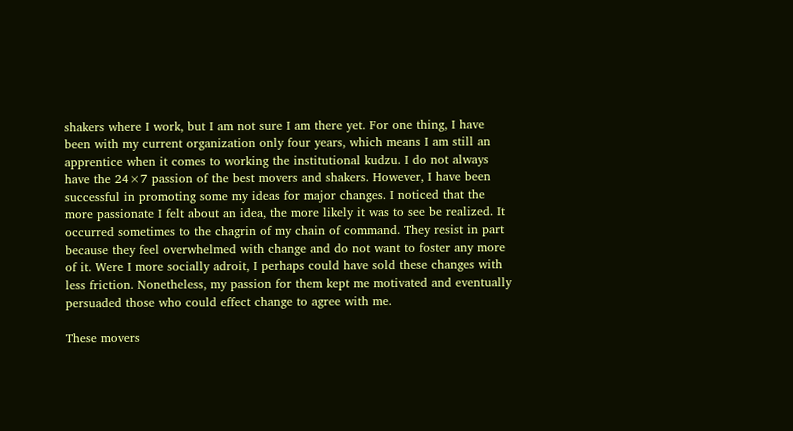shakers where I work, but I am not sure I am there yet. For one thing, I have been with my current organization only four years, which means I am still an apprentice when it comes to working the institutional kudzu. I do not always have the 24×7 passion of the best movers and shakers. However, I have been successful in promoting some my ideas for major changes. I noticed that the more passionate I felt about an idea, the more likely it was to see be realized. It occurred sometimes to the chagrin of my chain of command. They resist in part because they feel overwhelmed with change and do not want to foster any more of it. Were I more socially adroit, I perhaps could have sold these changes with less friction. Nonetheless, my passion for them kept me motivated and eventually persuaded those who could effect change to agree with me.

These movers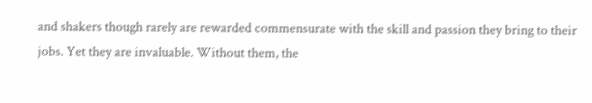and shakers though rarely are rewarded commensurate with the skill and passion they bring to their jobs. Yet they are invaluable. Without them, the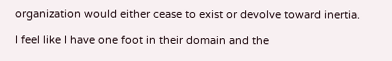organization would either cease to exist or devolve toward inertia.

I feel like I have one foot in their domain and the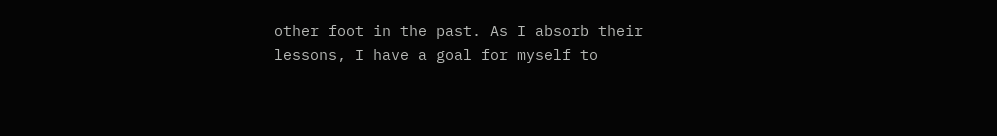other foot in the past. As I absorb their lessons, I have a goal for myself to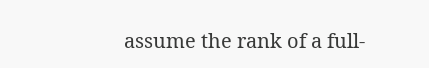assume the rank of a full-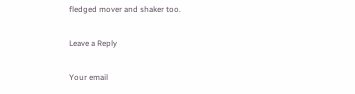fledged mover and shaker too.

Leave a Reply

Your email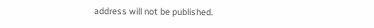address will not be published.